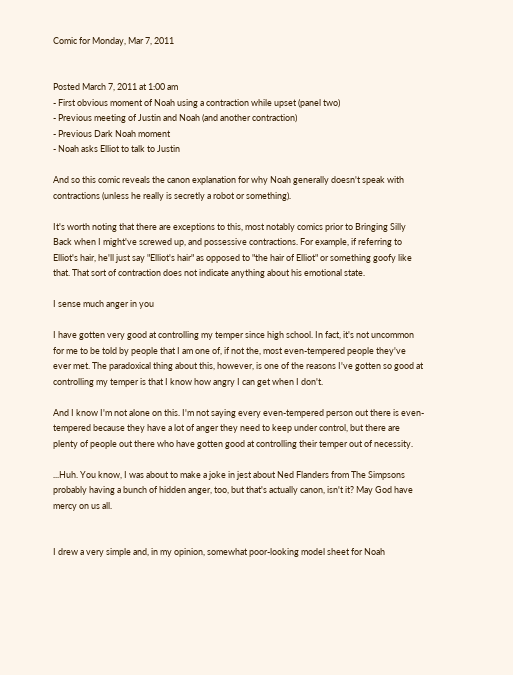Comic for Monday, Mar 7, 2011


Posted March 7, 2011 at 1:00 am
- First obvious moment of Noah using a contraction while upset (panel two)
- Previous meeting of Justin and Noah (and another contraction)
- Previous Dark Noah moment
- Noah asks Elliot to talk to Justin

And so this comic reveals the canon explanation for why Noah generally doesn't speak with contractions (unless he really is secretly a robot or something).

It's worth noting that there are exceptions to this, most notably comics prior to Bringing Silly Back when I might've screwed up, and possessive contractions. For example, if referring to Elliot's hair, he'll just say "Elliot's hair" as opposed to "the hair of Elliot" or something goofy like that. That sort of contraction does not indicate anything about his emotional state.

I sense much anger in you

I have gotten very good at controlling my temper since high school. In fact, it's not uncommon for me to be told by people that I am one of, if not the, most even-tempered people they've ever met. The paradoxical thing about this, however, is one of the reasons I've gotten so good at controlling my temper is that I know how angry I can get when I don't.

And I know I'm not alone on this. I'm not saying every even-tempered person out there is even-tempered because they have a lot of anger they need to keep under control, but there are plenty of people out there who have gotten good at controlling their temper out of necessity.

...Huh. You know, I was about to make a joke in jest about Ned Flanders from The Simpsons probably having a bunch of hidden anger, too, but that's actually canon, isn't it? May God have mercy on us all.


I drew a very simple and, in my opinion, somewhat poor-looking model sheet for Noah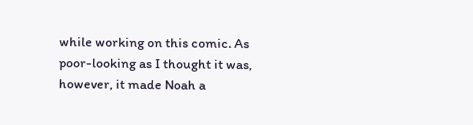while working on this comic. As poor-looking as I thought it was, however, it made Noah a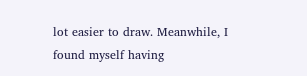lot easier to draw. Meanwhile, I found myself having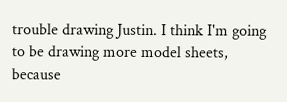trouble drawing Justin. I think I'm going to be drawing more model sheets, because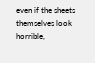even if the sheets themselves look horrible,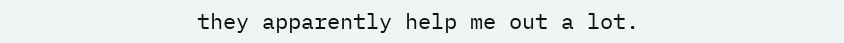they apparently help me out a lot.